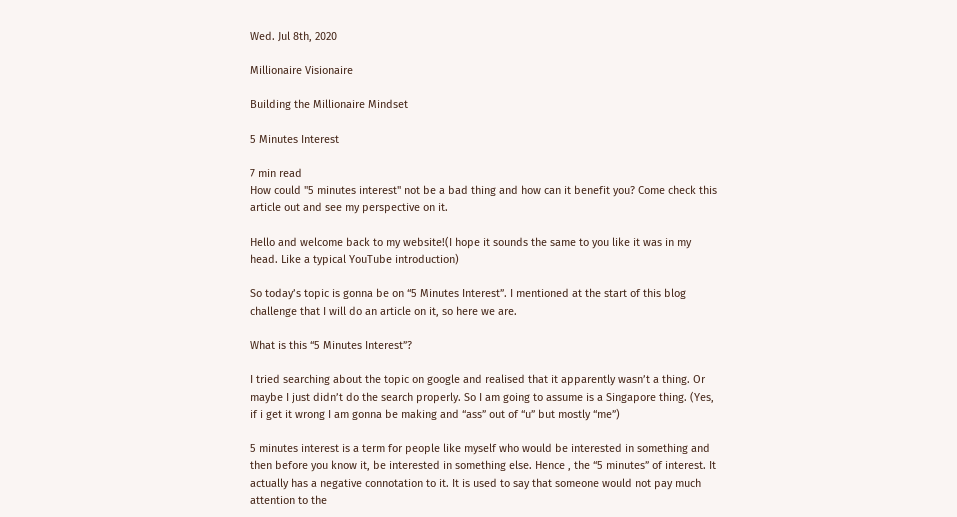Wed. Jul 8th, 2020

Millionaire Visionaire

Building the Millionaire Mindset

5 Minutes Interest

7 min read
How could "5 minutes interest" not be a bad thing and how can it benefit you? Come check this article out and see my perspective on it.

Hello and welcome back to my website!(I hope it sounds the same to you like it was in my head. Like a typical YouTube introduction)

So today’s topic is gonna be on “5 Minutes Interest”. I mentioned at the start of this blog challenge that I will do an article on it, so here we are.

What is this “5 Minutes Interest”?

I tried searching about the topic on google and realised that it apparently wasn’t a thing. Or maybe I just didn’t do the search properly. So I am going to assume is a Singapore thing. (Yes, if i get it wrong I am gonna be making and “ass” out of “u” but mostly “me”)

5 minutes interest is a term for people like myself who would be interested in something and then before you know it, be interested in something else. Hence , the “5 minutes” of interest. It actually has a negative connotation to it. It is used to say that someone would not pay much attention to the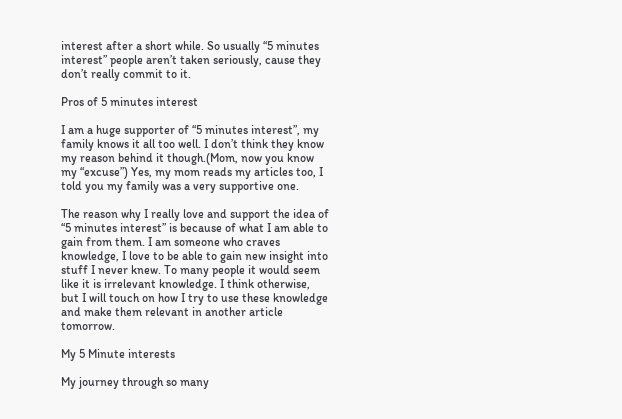interest after a short while. So usually “5 minutes interest” people aren’t taken seriously, cause they don’t really commit to it.

Pros of 5 minutes interest

I am a huge supporter of “5 minutes interest”, my family knows it all too well. I don’t think they know my reason behind it though.(Mom, now you know my “excuse”) Yes, my mom reads my articles too, I told you my family was a very supportive one.

The reason why I really love and support the idea of “5 minutes interest” is because of what I am able to gain from them. I am someone who craves knowledge, I love to be able to gain new insight into stuff I never knew. To many people it would seem like it is irrelevant knowledge. I think otherwise, but I will touch on how I try to use these knowledge and make them relevant in another article tomorrow.

My 5 Minute interests

My journey through so many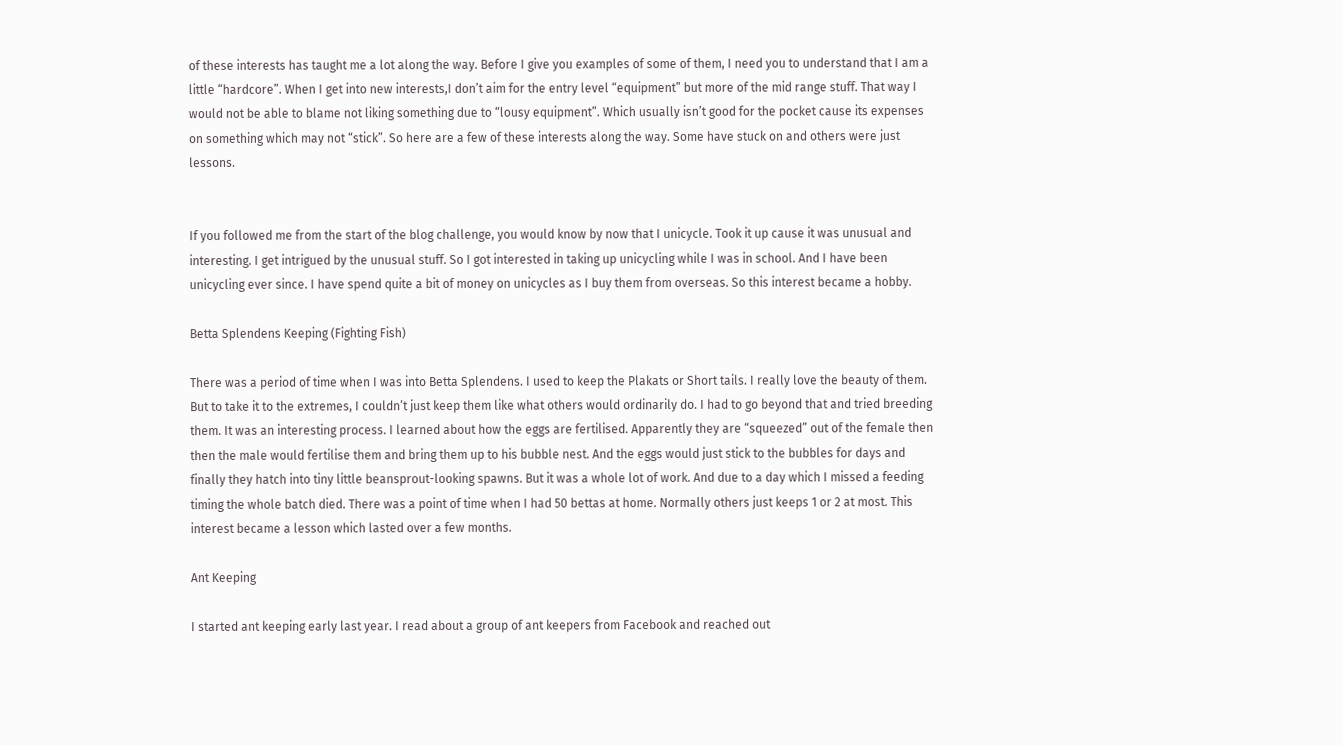of these interests has taught me a lot along the way. Before I give you examples of some of them, I need you to understand that I am a little “hardcore”. When I get into new interests,I don’t aim for the entry level “equipment” but more of the mid range stuff. That way I would not be able to blame not liking something due to “lousy equipment”. Which usually isn’t good for the pocket cause its expenses on something which may not “stick”. So here are a few of these interests along the way. Some have stuck on and others were just lessons.


If you followed me from the start of the blog challenge, you would know by now that I unicycle. Took it up cause it was unusual and interesting. I get intrigued by the unusual stuff. So I got interested in taking up unicycling while I was in school. And I have been unicycling ever since. I have spend quite a bit of money on unicycles as I buy them from overseas. So this interest became a hobby.

Betta Splendens Keeping (Fighting Fish)

There was a period of time when I was into Betta Splendens. I used to keep the Plakats or Short tails. I really love the beauty of them. But to take it to the extremes, I couldn’t just keep them like what others would ordinarily do. I had to go beyond that and tried breeding them. It was an interesting process. I learned about how the eggs are fertilised. Apparently they are “squeezed” out of the female then then the male would fertilise them and bring them up to his bubble nest. And the eggs would just stick to the bubbles for days and finally they hatch into tiny little beansprout-looking spawns. But it was a whole lot of work. And due to a day which I missed a feeding timing the whole batch died. There was a point of time when I had 50 bettas at home. Normally others just keeps 1 or 2 at most. This interest became a lesson which lasted over a few months.

Ant Keeping

I started ant keeping early last year. I read about a group of ant keepers from Facebook and reached out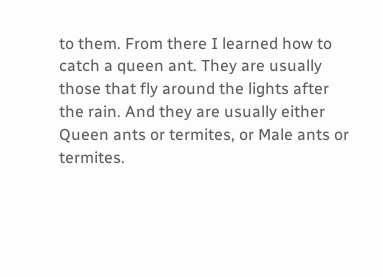to them. From there I learned how to catch a queen ant. They are usually those that fly around the lights after the rain. And they are usually either Queen ants or termites, or Male ants or termites.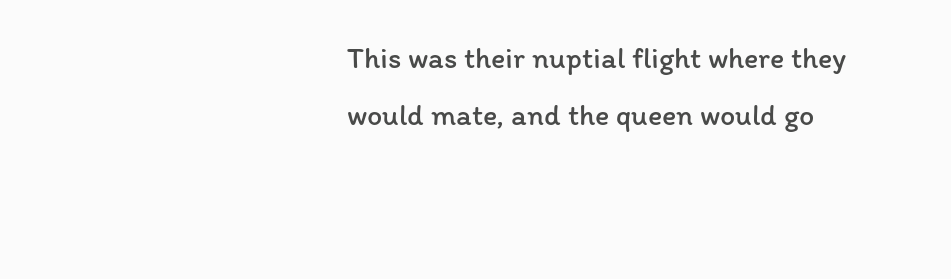This was their nuptial flight where they would mate, and the queen would go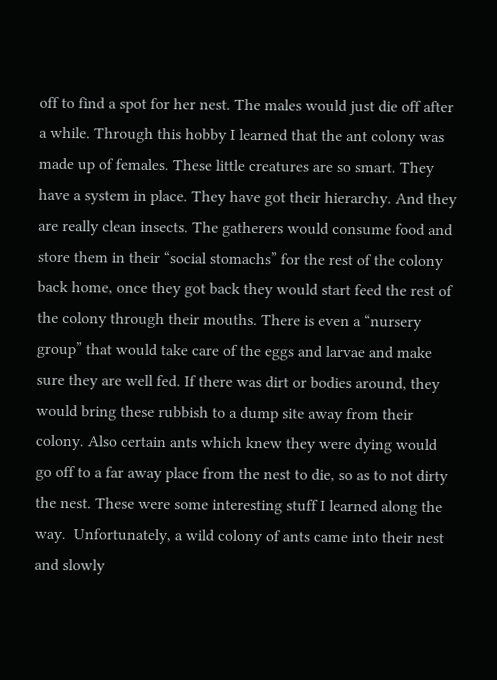off to find a spot for her nest. The males would just die off after a while. Through this hobby I learned that the ant colony was made up of females. These little creatures are so smart. They have a system in place. They have got their hierarchy. And they are really clean insects. The gatherers would consume food and store them in their “social stomachs” for the rest of the colony back home, once they got back they would start feed the rest of the colony through their mouths. There is even a “nursery group” that would take care of the eggs and larvae and make sure they are well fed. If there was dirt or bodies around, they would bring these rubbish to a dump site away from their colony. Also certain ants which knew they were dying would go off to a far away place from the nest to die, so as to not dirty the nest. These were some interesting stuff I learned along the way.  Unfortunately, a wild colony of ants came into their nest and slowly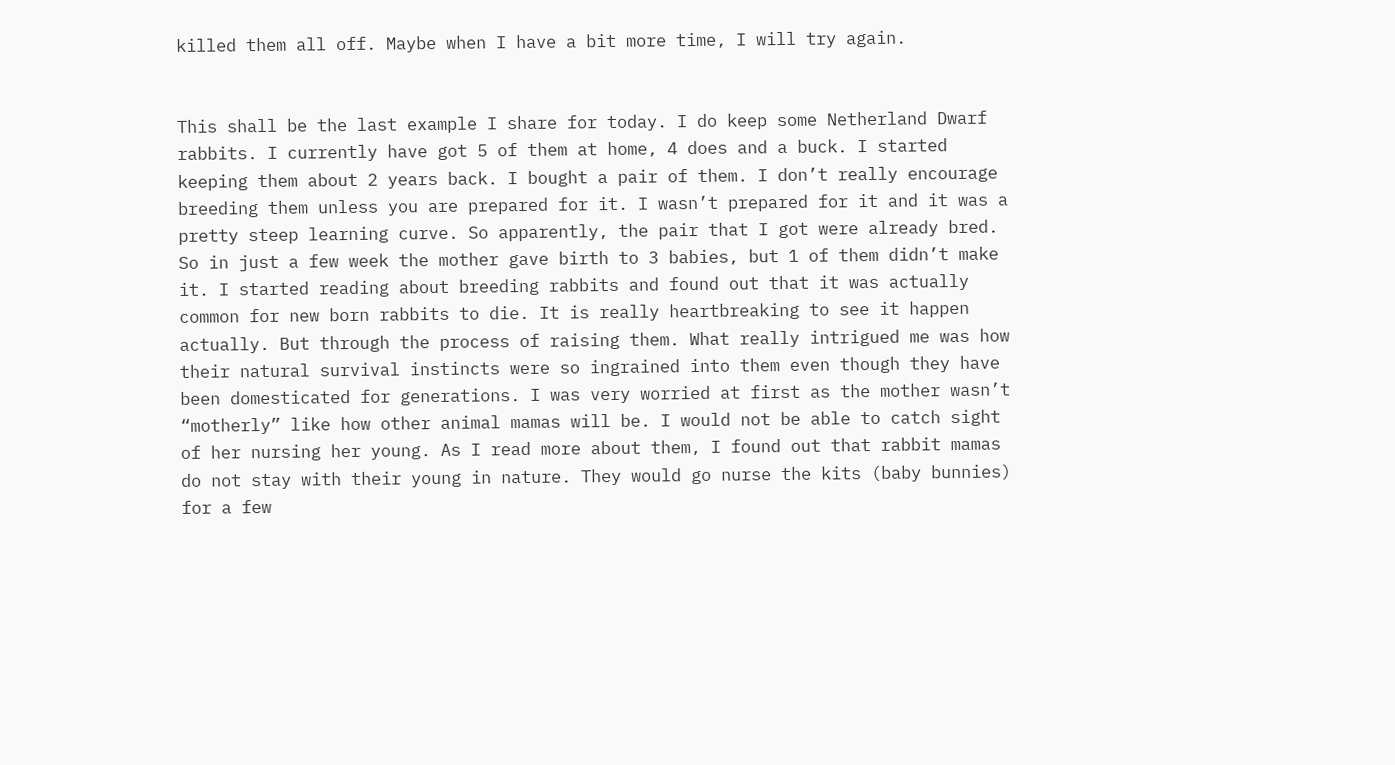killed them all off. Maybe when I have a bit more time, I will try again.


This shall be the last example I share for today. I do keep some Netherland Dwarf rabbits. I currently have got 5 of them at home, 4 does and a buck. I started keeping them about 2 years back. I bought a pair of them. I don’t really encourage breeding them unless you are prepared for it. I wasn’t prepared for it and it was a pretty steep learning curve. So apparently, the pair that I got were already bred. So in just a few week the mother gave birth to 3 babies, but 1 of them didn’t make it. I started reading about breeding rabbits and found out that it was actually common for new born rabbits to die. It is really heartbreaking to see it happen actually. But through the process of raising them. What really intrigued me was how their natural survival instincts were so ingrained into them even though they have been domesticated for generations. I was very worried at first as the mother wasn’t “motherly” like how other animal mamas will be. I would not be able to catch sight of her nursing her young. As I read more about them, I found out that rabbit mamas do not stay with their young in nature. They would go nurse the kits (baby bunnies) for a few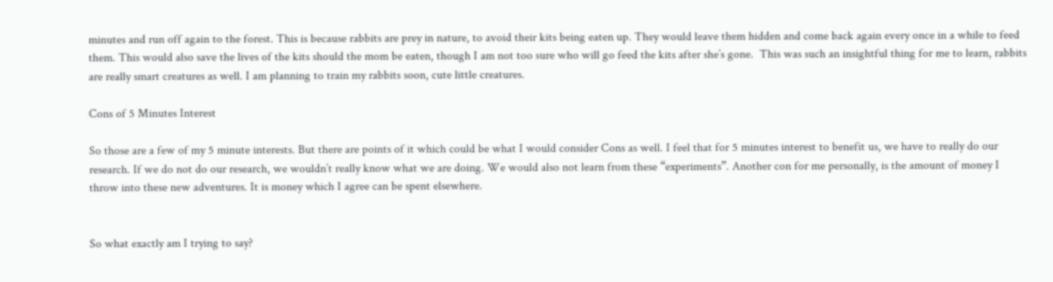minutes and run off again to the forest. This is because rabbits are prey in nature, to avoid their kits being eaten up. They would leave them hidden and come back again every once in a while to feed them. This would also save the lives of the kits should the mom be eaten, though I am not too sure who will go feed the kits after she’s gone.  This was such an insightful thing for me to learn, rabbits are really smart creatures as well. I am planning to train my rabbits soon, cute little creatures.

Cons of 5 Minutes Interest

So those are a few of my 5 minute interests. But there are points of it which could be what I would consider Cons as well. I feel that for 5 minutes interest to benefit us, we have to really do our research. If we do not do our research, we wouldn’t really know what we are doing. We would also not learn from these “experiments”. Another con for me personally, is the amount of money I throw into these new adventures. It is money which I agree can be spent elsewhere.


So what exactly am I trying to say?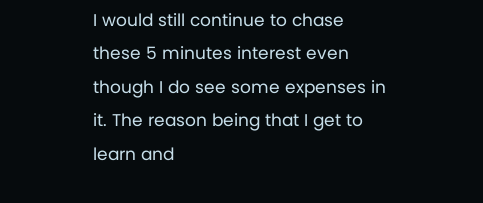I would still continue to chase these 5 minutes interest even though I do see some expenses in it. The reason being that I get to learn and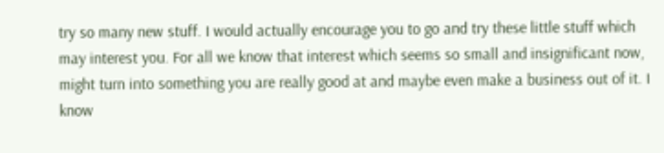try so many new stuff. I would actually encourage you to go and try these little stuff which may interest you. For all we know that interest which seems so small and insignificant now, might turn into something you are really good at and maybe even make a business out of it. I know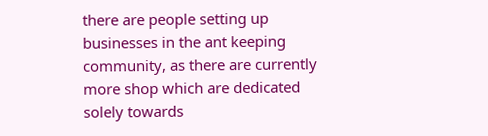there are people setting up businesses in the ant keeping community, as there are currently more shop which are dedicated solely towards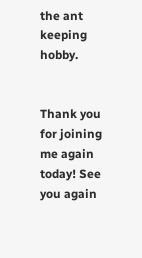the ant keeping hobby.


Thank you for joining me again today! See you again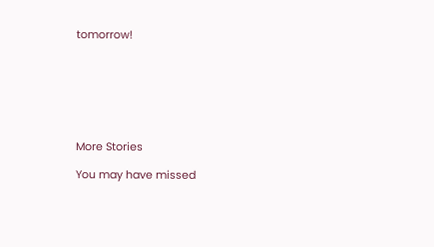tomorrow!







More Stories

You may have missed